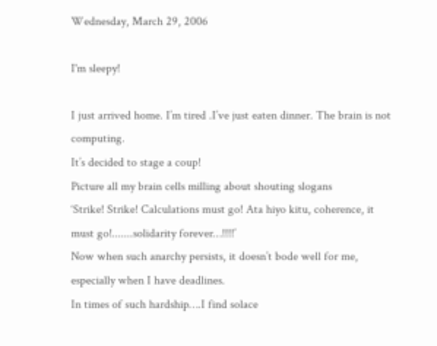Wednesday, March 29, 2006

I'm sleepy!

I just arrived home. I’m tired .I’ve just eaten dinner. The brain is not computing.
It’s decided to stage a coup!
Picture all my brain cells milling about shouting slogans
‘Strike! Strike! Calculations must go! Ata hiyo kitu, coherence, it must go!.......solidarity forever…!!!!’
Now when such anarchy persists, it doesn’t bode well for me, especially when I have deadlines.
In times of such hardship….I find solace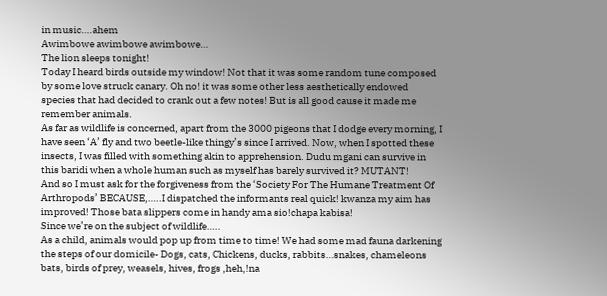in music….ahem
Awimbowe awimbowe awimbowe…
The lion sleeps tonight!
Today I heard birds outside my window! Not that it was some random tune composed by some love struck canary. Oh no! it was some other less aesthetically endowed species that had decided to crank out a few notes! But is all good cause it made me remember animals.
As far as wildlife is concerned, apart from the 3000 pigeons that I dodge every morning, I have seen ‘A’ fly and two beetle-like thingy’s since I arrived. Now, when I spotted these insects, I was filled with something akin to apprehension. Dudu mgani can survive in this baridi when a whole human such as myself has barely survived it? MUTANT!
And so I must ask for the forgiveness from the ‘Society For The Humane Treatment Of Arthropods’ BECAUSE,…..I dispatched the informants real quick! kwanza my aim has improved! Those bata slippers come in handy ama sio!chapa kabisa!
Since we’re on the subject of wildlife…..
As a child, animals would pop up from time to time! We had some mad fauna darkening the steps of our domicile- Dogs, cats, Chickens, ducks, rabbits…snakes, chameleons bats, birds of prey, weasels, hives, frogs ,heh,!na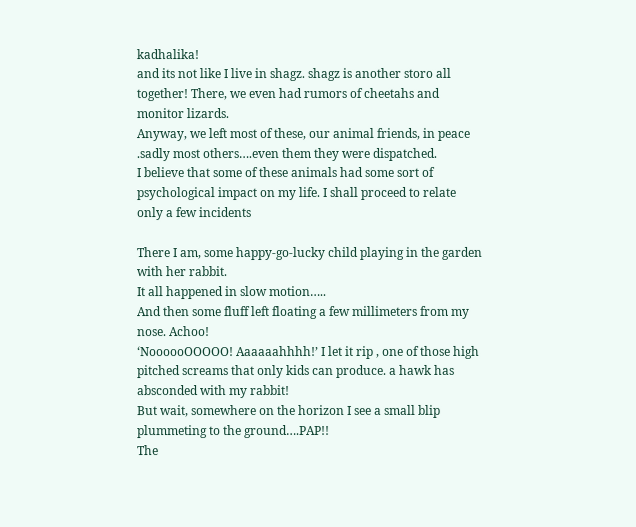kadhalika!
and its not like I live in shagz. shagz is another storo all together! There, we even had rumors of cheetahs and monitor lizards.
Anyway, we left most of these, our animal friends, in peace .sadly most others….even them they were dispatched.
I believe that some of these animals had some sort of psychological impact on my life. I shall proceed to relate only a few incidents

There I am, some happy-go-lucky child playing in the garden with her rabbit.
It all happened in slow motion…..
And then some fluff left floating a few millimeters from my nose. Achoo!
‘NoooooOOOOO! Aaaaaahhhh!’ I let it rip , one of those high pitched screams that only kids can produce. a hawk has absconded with my rabbit!
But wait, somewhere on the horizon I see a small blip plummeting to the ground….PAP!!
The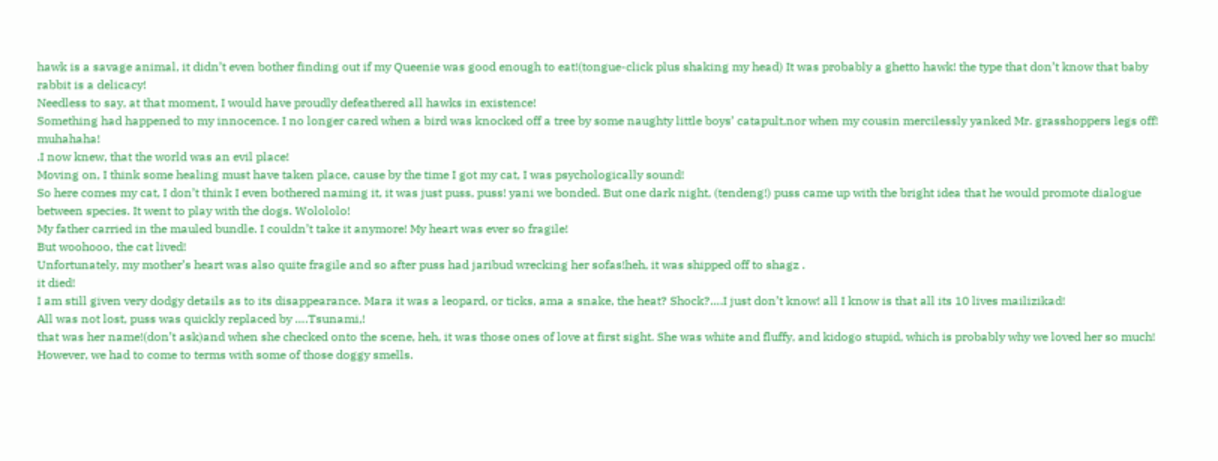hawk is a savage animal, it didn’t even bother finding out if my Queenie was good enough to eat!(tongue-click plus shaking my head) It was probably a ghetto hawk! the type that don’t know that baby rabbit is a delicacy!
Needless to say, at that moment, I would have proudly defeathered all hawks in existence!
Something had happened to my innocence. I no longer cared when a bird was knocked off a tree by some naughty little boys’ catapult,nor when my cousin mercilessly yanked Mr. grasshoppers legs off! muhahaha!
.I now knew, that the world was an evil place!
Moving on, I think some healing must have taken place, cause by the time I got my cat, I was psychologically sound!
So here comes my cat, I don’t think I even bothered naming it, it was just puss, puss! yani we bonded. But one dark night, (tendeng!) puss came up with the bright idea that he would promote dialogue between species. It went to play with the dogs. Wolololo!
My father carried in the mauled bundle. I couldn’t take it anymore! My heart was ever so fragile!
But woohooo, the cat lived!
Unfortunately, my mother’s heart was also quite fragile and so after puss had jaribud wrecking her sofas!heh, it was shipped off to shagz .
it died!
I am still given very dodgy details as to its disappearance. Mara it was a leopard, or ticks, ama a snake, the heat? Shock?….I just don’t know! all I know is that all its 10 lives mailizikad!
All was not lost, puss was quickly replaced by ….Tsunami,!
that was her name!(don’t ask)and when she checked onto the scene, heh, it was those ones of love at first sight. She was white and fluffy, and kidogo stupid, which is probably why we loved her so much! However, we had to come to terms with some of those doggy smells.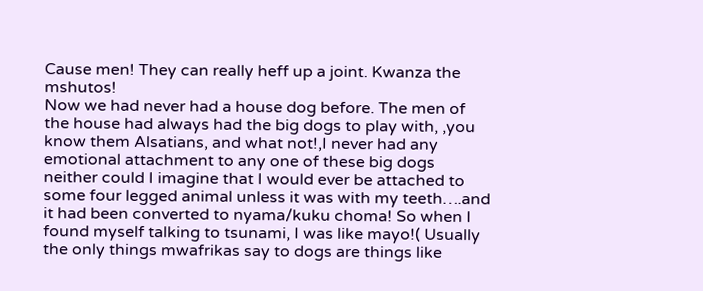Cause men! They can really heff up a joint. Kwanza the mshutos!
Now we had never had a house dog before. The men of the house had always had the big dogs to play with, ,you know them Alsatians, and what not!,I never had any emotional attachment to any one of these big dogs neither could I imagine that I would ever be attached to some four legged animal unless it was with my teeth….and it had been converted to nyama/kuku choma! So when I found myself talking to tsunami, I was like mayo!( Usually the only things mwafrikas say to dogs are things like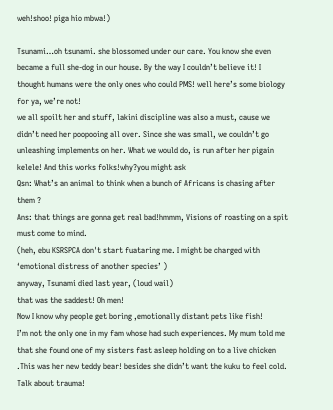weh!shoo! piga hio mbwa!)

Tsunami…oh tsunami. she blossomed under our care. You know she even became a full she-dog in our house. By the way I couldn’t believe it! I thought humans were the only ones who could PMS! well here’s some biology for ya, we’re not!
we all spoilt her and stuff, lakini discipline was also a must, cause we didn’t need her poopooing all over. Since she was small, we couldn’t go unleashing implements on her. What we would do, is run after her pigain kelele! And this works folks!why?you might ask
Qsn: What’s an animal to think when a bunch of Africans is chasing after them ?
Ans: that things are gonna get real bad!hmmm, Visions of roasting on a spit must come to mind.
(heh, ebu KSRSPCA don't start fuataring me. I might be charged with ‘emotional distress of another species’ )
anyway, Tsunami died last year, (loud wail)
that was the saddest! Oh men!
Now I know why people get boring ,emotionally distant pets like fish!
I’m not the only one in my fam whose had such experiences. My mum told me that she found one of my sisters fast asleep holding on to a live chicken .This was her new teddy bear! besides she didn’t want the kuku to feel cold.
Talk about trauma!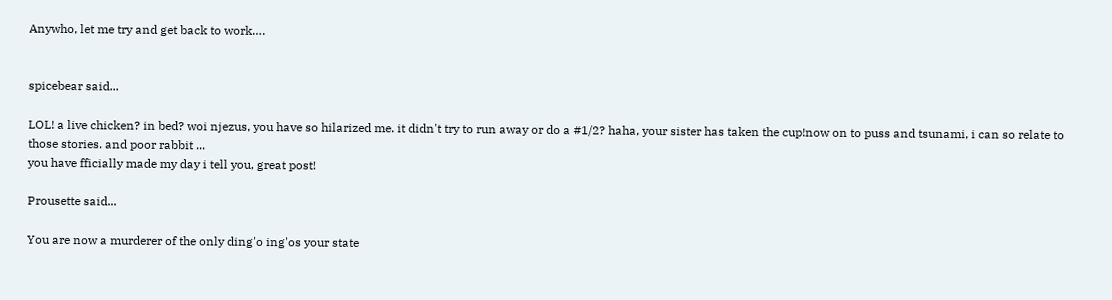Anywho, let me try and get back to work….


spicebear said...

LOL! a live chicken? in bed? woi njezus, you have so hilarized me. it didn't try to run away or do a #1/2? haha, your sister has taken the cup!now on to puss and tsunami, i can so relate to those stories. and poor rabbit ...
you have fficially made my day i tell you, great post!

Prousette said...

You are now a murderer of the only ding'o ing'os your state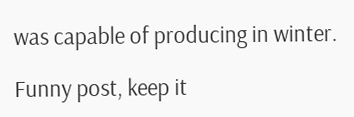was capable of producing in winter.

Funny post, keep it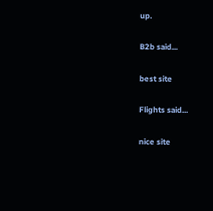up.

B2b said...

best site

Flights said...

nice site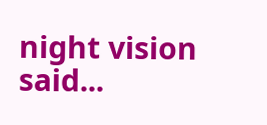night vision said...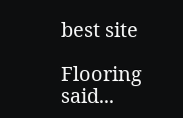best site

Flooring said...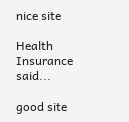nice site

Health Insurance said...

good site